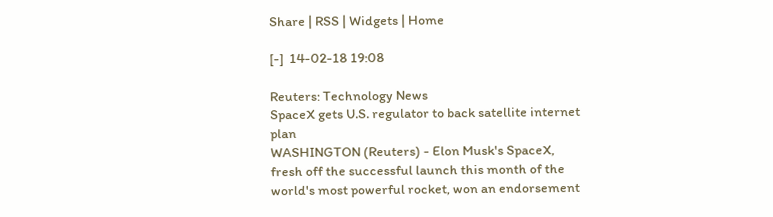Share | RSS | Widgets | Home

[-]  14-02-18 19:08

Reuters: Technology News
SpaceX gets U.S. regulator to back satellite internet plan
WASHINGTON (Reuters) - Elon Musk's SpaceX, fresh off the successful launch this month of the world's most powerful rocket, won an endorsement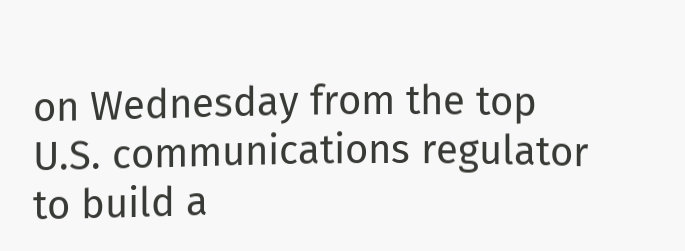on Wednesday from the top U.S. communications regulator to build a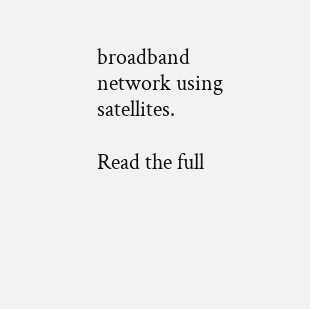broadband network using satellites.

Read the full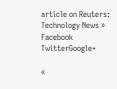article on Reuters: Technology News »
Facebook TwitterGoogle+

«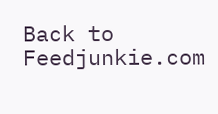Back to Feedjunkie.com